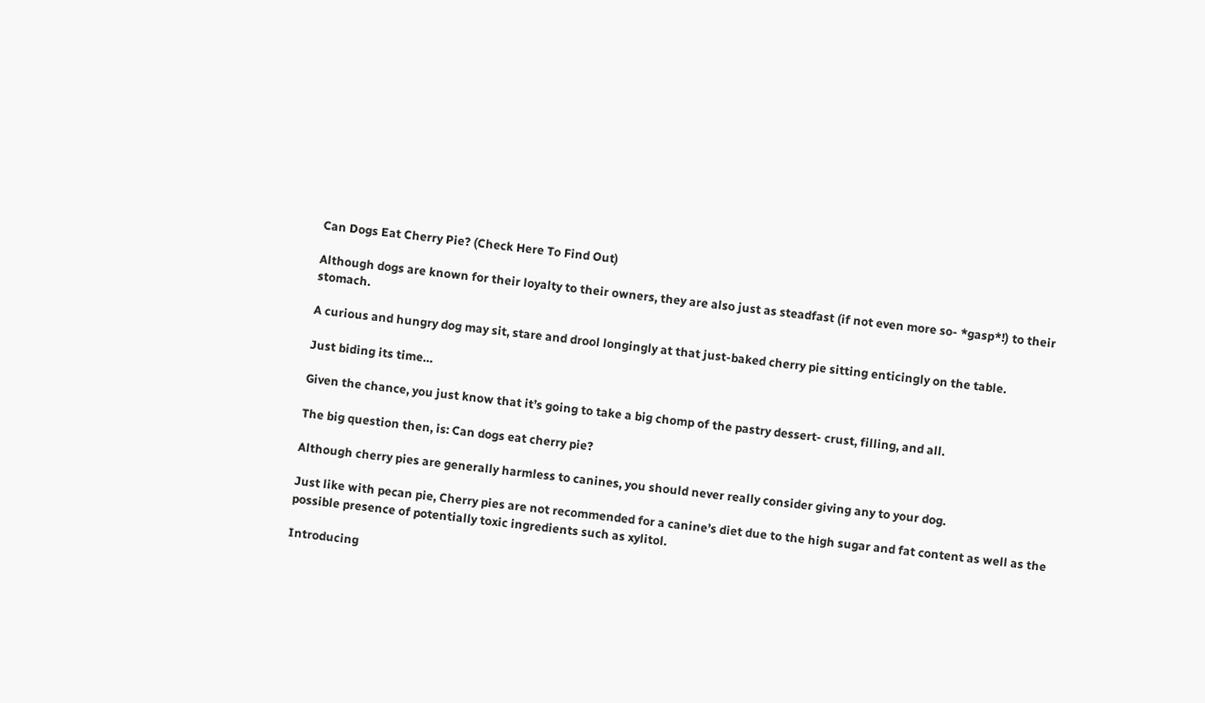Can Dogs Eat Cherry Pie? (Check Here To Find Out)

Although dogs are known for their loyalty to their owners, they are also just as steadfast (if not even more so- *gasp*!) to their stomach.

A curious and hungry dog may sit, stare and drool longingly at that just-baked cherry pie sitting enticingly on the table.

Just biding its time…

Given the chance, you just know that it’s going to take a big chomp of the pastry dessert- crust, filling, and all.

The big question then, is: Can dogs eat cherry pie?

Although cherry pies are generally harmless to canines, you should never really consider giving any to your dog.

Just like with pecan pie, Cherry pies are not recommended for a canine’s diet due to the high sugar and fat content as well as the possible presence of potentially toxic ingredients such as xylitol.

Introducing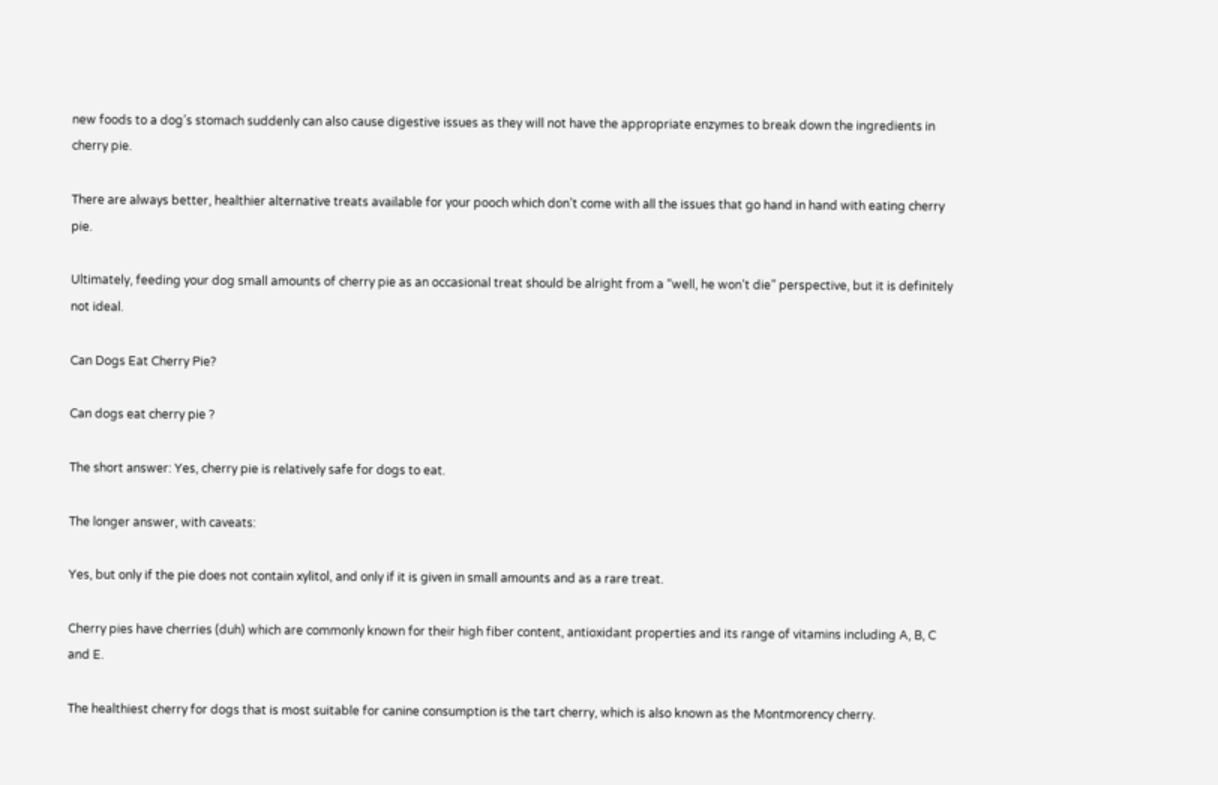new foods to a dog’s stomach suddenly can also cause digestive issues as they will not have the appropriate enzymes to break down the ingredients in cherry pie.

There are always better, healthier alternative treats available for your pooch which don’t come with all the issues that go hand in hand with eating cherry pie.

Ultimately, feeding your dog small amounts of cherry pie as an occasional treat should be alright from a “well, he won’t die” perspective, but it is definitely not ideal.

Can Dogs Eat Cherry Pie?

Can dogs eat cherry pie ?

The short answer: Yes, cherry pie is relatively safe for dogs to eat.

The longer answer, with caveats:

Yes, but only if the pie does not contain xylitol, and only if it is given in small amounts and as a rare treat.

Cherry pies have cherries (duh) which are commonly known for their high fiber content, antioxidant properties and its range of vitamins including A, B, C and E.

The healthiest cherry for dogs that is most suitable for canine consumption is the tart cherry, which is also known as the Montmorency cherry.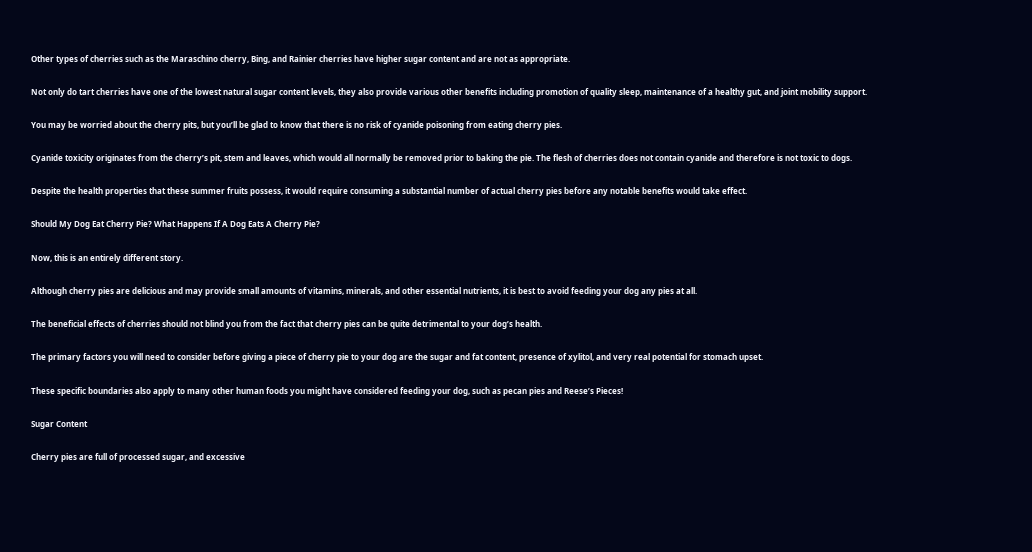Other types of cherries such as the Maraschino cherry, Bing, and Rainier cherries have higher sugar content and are not as appropriate.

Not only do tart cherries have one of the lowest natural sugar content levels, they also provide various other benefits including promotion of quality sleep, maintenance of a healthy gut, and joint mobility support.

You may be worried about the cherry pits, but you’ll be glad to know that there is no risk of cyanide poisoning from eating cherry pies.

Cyanide toxicity originates from the cherry’s pit, stem and leaves, which would all normally be removed prior to baking the pie. The flesh of cherries does not contain cyanide and therefore is not toxic to dogs.

Despite the health properties that these summer fruits possess, it would require consuming a substantial number of actual cherry pies before any notable benefits would take effect.

Should My Dog Eat Cherry Pie? What Happens If A Dog Eats A Cherry Pie?

Now, this is an entirely different story.

Although cherry pies are delicious and may provide small amounts of vitamins, minerals, and other essential nutrients, it is best to avoid feeding your dog any pies at all.

The beneficial effects of cherries should not blind you from the fact that cherry pies can be quite detrimental to your dog’s health.

The primary factors you will need to consider before giving a piece of cherry pie to your dog are the sugar and fat content, presence of xylitol, and very real potential for stomach upset.

These specific boundaries also apply to many other human foods you might have considered feeding your dog, such as pecan pies and Reese’s Pieces!

Sugar Content

Cherry pies are full of processed sugar, and excessive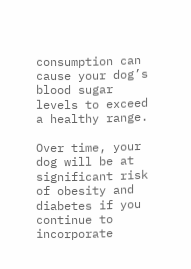consumption can cause your dog’s blood sugar levels to exceed a healthy range.

Over time, your dog will be at significant risk of obesity and diabetes if you continue to incorporate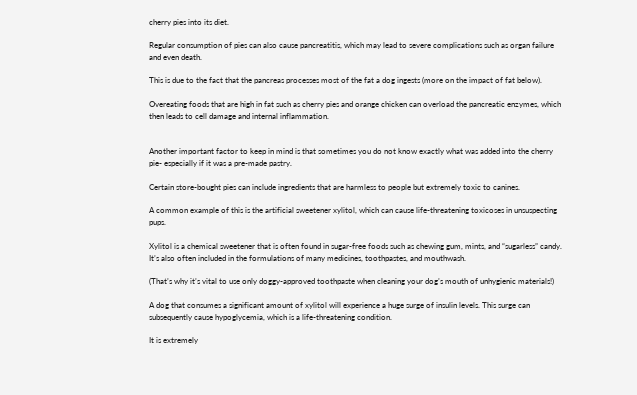cherry pies into its diet.

Regular consumption of pies can also cause pancreatitis, which may lead to severe complications such as organ failure and even death.

This is due to the fact that the pancreas processes most of the fat a dog ingests (more on the impact of fat below).

Overeating foods that are high in fat such as cherry pies and orange chicken can overload the pancreatic enzymes, which then leads to cell damage and internal inflammation.


Another important factor to keep in mind is that sometimes you do not know exactly what was added into the cherry pie- especially if it was a pre-made pastry.

Certain store-bought pies can include ingredients that are harmless to people but extremely toxic to canines.

A common example of this is the artificial sweetener xylitol, which can cause life-threatening toxicoses in unsuspecting pups.

Xylitol is a chemical sweetener that is often found in sugar-free foods such as chewing gum, mints, and “sugarless” candy. It’s also often included in the formulations of many medicines, toothpastes, and mouthwash.

(That’s why it’s vital to use only doggy-approved toothpaste when cleaning your dog’s mouth of unhygienic materials!)

A dog that consumes a significant amount of xylitol will experience a huge surge of insulin levels. This surge can subsequently cause hypoglycemia, which is a life-threatening condition.

It is extremely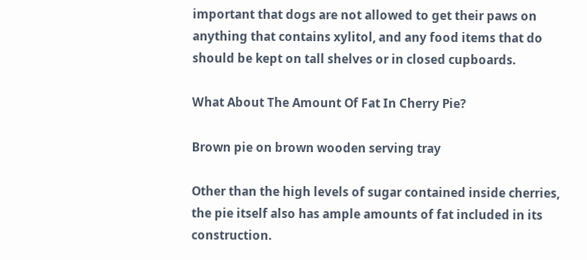important that dogs are not allowed to get their paws on anything that contains xylitol, and any food items that do should be kept on tall shelves or in closed cupboards.

What About The Amount Of Fat In Cherry Pie?

Brown pie on brown wooden serving tray

Other than the high levels of sugar contained inside cherries, the pie itself also has ample amounts of fat included in its construction.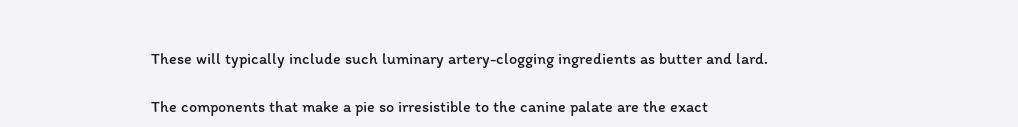These will typically include such luminary artery-clogging ingredients as butter and lard.

The components that make a pie so irresistible to the canine palate are the exact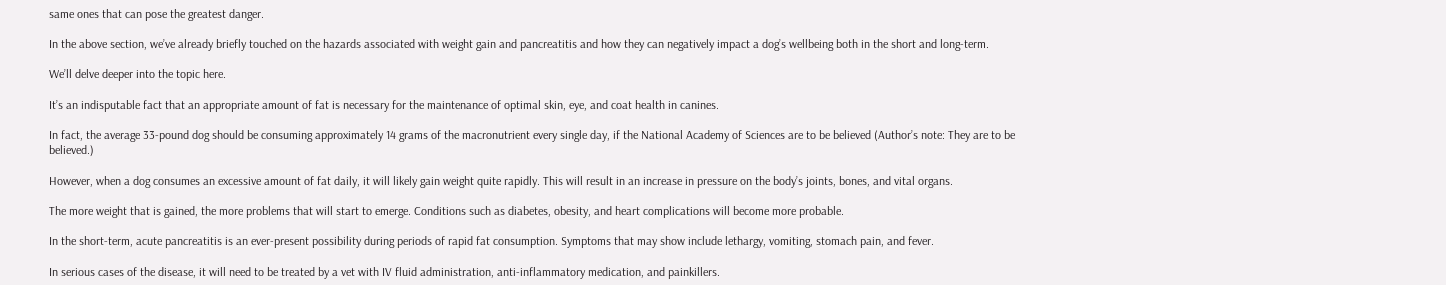same ones that can pose the greatest danger.

In the above section, we’ve already briefly touched on the hazards associated with weight gain and pancreatitis and how they can negatively impact a dog’s wellbeing both in the short and long-term.

We’ll delve deeper into the topic here.

It’s an indisputable fact that an appropriate amount of fat is necessary for the maintenance of optimal skin, eye, and coat health in canines.

In fact, the average 33-pound dog should be consuming approximately 14 grams of the macronutrient every single day, if the National Academy of Sciences are to be believed (Author’s note: They are to be believed.)

However, when a dog consumes an excessive amount of fat daily, it will likely gain weight quite rapidly. This will result in an increase in pressure on the body’s joints, bones, and vital organs.

The more weight that is gained, the more problems that will start to emerge. Conditions such as diabetes, obesity, and heart complications will become more probable.

In the short-term, acute pancreatitis is an ever-present possibility during periods of rapid fat consumption. Symptoms that may show include lethargy, vomiting, stomach pain, and fever.

In serious cases of the disease, it will need to be treated by a vet with IV fluid administration, anti-inflammatory medication, and painkillers.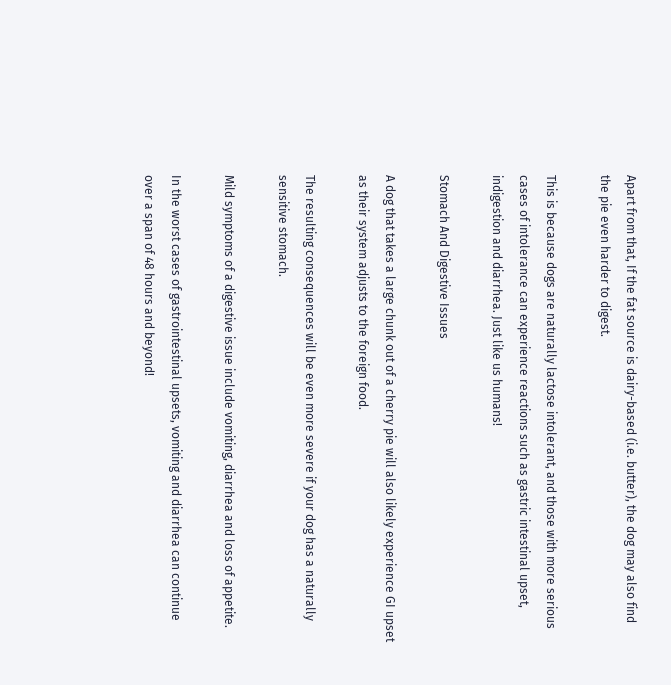Apart from that, If the fat source is dairy-based (i.e. butter), the dog may also find the pie even harder to digest.

This is because dogs are naturally lactose intolerant, and those with more serious cases of intolerance can experience reactions such as gastric intestinal upset, indigestion and diarrhea. Just like us humans!

Stomach And Digestive Issues

A dog that takes a large chunk out of a cherry pie will also likely experience GI upset as their system adjusts to the foreign food.

The resulting consequences will be even more severe if your dog has a naturally sensitive stomach.

Mild symptoms of a digestive issue include vomiting, diarrhea and loss of appetite.

In the worst cases of gastrointestinal upsets, vomiting and diarrhea can continue over a span of 48 hours and beyond!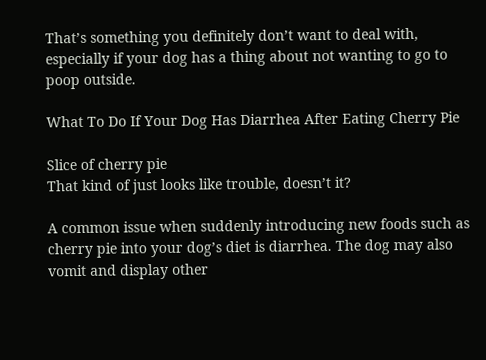That’s something you definitely don’t want to deal with, especially if your dog has a thing about not wanting to go to poop outside.

What To Do If Your Dog Has Diarrhea After Eating Cherry Pie

Slice of cherry pie
That kind of just looks like trouble, doesn’t it?

A common issue when suddenly introducing new foods such as cherry pie into your dog’s diet is diarrhea. The dog may also vomit and display other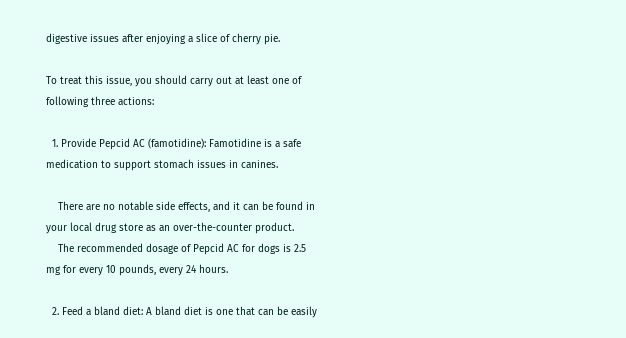digestive issues after enjoying a slice of cherry pie.

To treat this issue, you should carry out at least one of following three actions:

  1. Provide Pepcid AC (famotidine): Famotidine is a safe medication to support stomach issues in canines.

    There are no notable side effects, and it can be found in your local drug store as an over-the-counter product.
    The recommended dosage of Pepcid AC for dogs is 2.5 mg for every 10 pounds, every 24 hours.

  2. Feed a bland diet: A bland diet is one that can be easily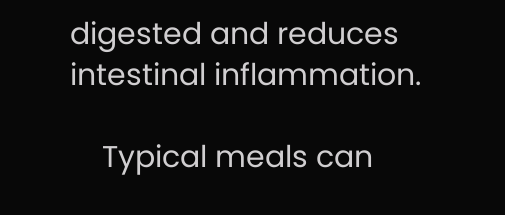digested and reduces intestinal inflammation.

    Typical meals can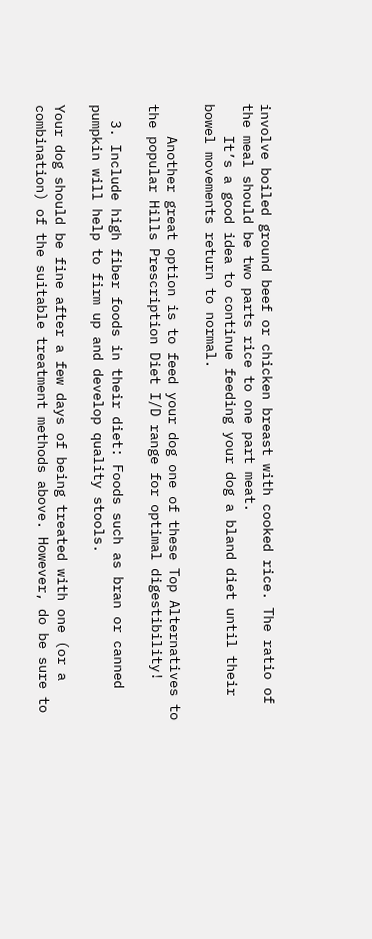involve boiled ground beef or chicken breast with cooked rice. The ratio of the meal should be two parts rice to one part meat.
    It’s a good idea to continue feeding your dog a bland diet until their bowel movements return to normal.

    Another great option is to feed your dog one of these Top Alternatives to the popular Hills Prescription Diet I/D range for optimal digestibility!

  3. Include high fiber foods in their diet: Foods such as bran or canned pumpkin will help to firm up and develop quality stools.

Your dog should be fine after a few days of being treated with one (or a combination) of the suitable treatment methods above. However, do be sure to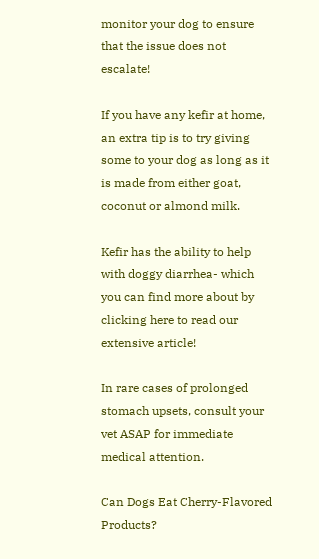monitor your dog to ensure that the issue does not escalate!

If you have any kefir at home, an extra tip is to try giving some to your dog as long as it is made from either goat, coconut or almond milk.

Kefir has the ability to help with doggy diarrhea- which you can find more about by clicking here to read our extensive article!

In rare cases of prolonged stomach upsets, consult your vet ASAP for immediate medical attention.

Can Dogs Eat Cherry-Flavored Products?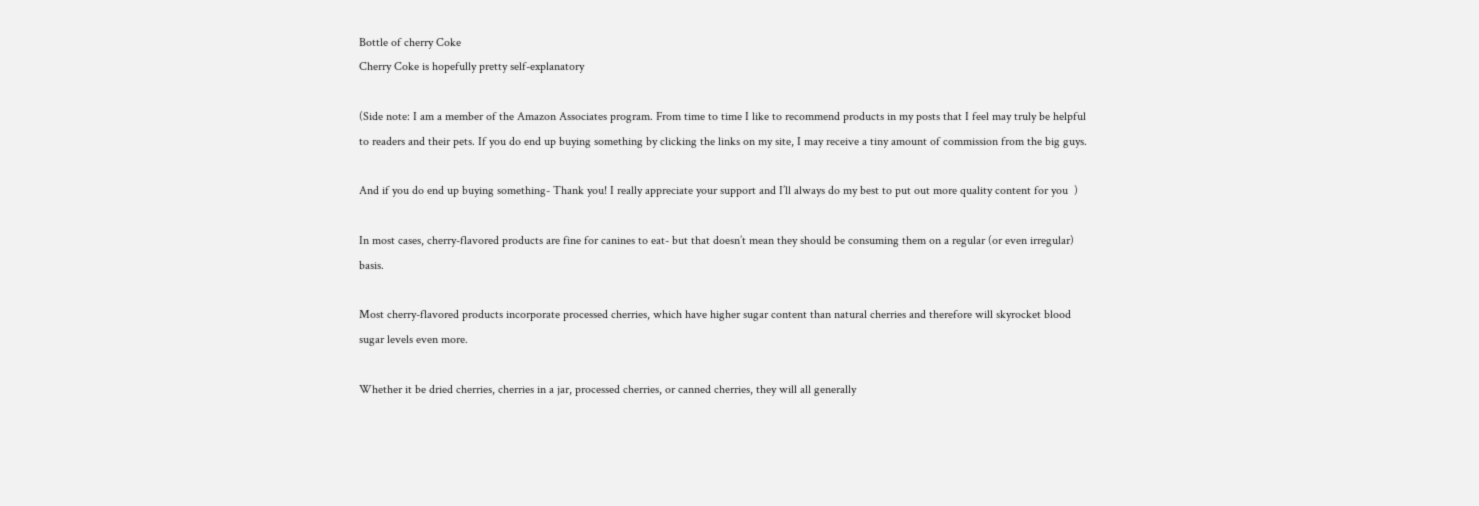Bottle of cherry Coke
Cherry Coke is hopefully pretty self-explanatory

(Side note: I am a member of the Amazon Associates program. From time to time I like to recommend products in my posts that I feel may truly be helpful to readers and their pets. If you do end up buying something by clicking the links on my site, I may receive a tiny amount of commission from the big guys.

And if you do end up buying something- Thank you! I really appreciate your support and I’ll always do my best to put out more quality content for you  )

In most cases, cherry-flavored products are fine for canines to eat- but that doesn’t mean they should be consuming them on a regular (or even irregular) basis.

Most cherry-flavored products incorporate processed cherries, which have higher sugar content than natural cherries and therefore will skyrocket blood sugar levels even more.

Whether it be dried cherries, cherries in a jar, processed cherries, or canned cherries, they will all generally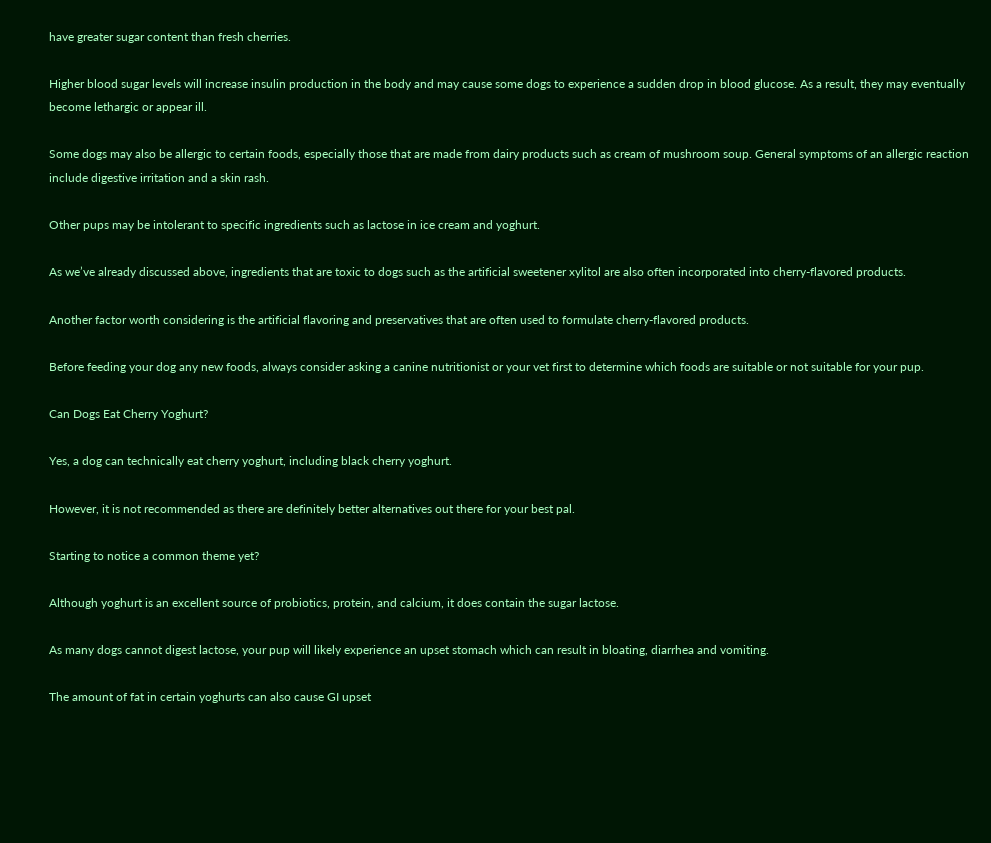have greater sugar content than fresh cherries.

Higher blood sugar levels will increase insulin production in the body and may cause some dogs to experience a sudden drop in blood glucose. As a result, they may eventually become lethargic or appear ill.

Some dogs may also be allergic to certain foods, especially those that are made from dairy products such as cream of mushroom soup. General symptoms of an allergic reaction include digestive irritation and a skin rash.

Other pups may be intolerant to specific ingredients such as lactose in ice cream and yoghurt.

As we’ve already discussed above, ingredients that are toxic to dogs such as the artificial sweetener xylitol are also often incorporated into cherry-flavored products.

Another factor worth considering is the artificial flavoring and preservatives that are often used to formulate cherry-flavored products.

Before feeding your dog any new foods, always consider asking a canine nutritionist or your vet first to determine which foods are suitable or not suitable for your pup.

Can Dogs Eat Cherry Yoghurt?

Yes, a dog can technically eat cherry yoghurt, including black cherry yoghurt.

However, it is not recommended as there are definitely better alternatives out there for your best pal.

Starting to notice a common theme yet?

Although yoghurt is an excellent source of probiotics, protein, and calcium, it does contain the sugar lactose.

As many dogs cannot digest lactose, your pup will likely experience an upset stomach which can result in bloating, diarrhea and vomiting.

The amount of fat in certain yoghurts can also cause GI upset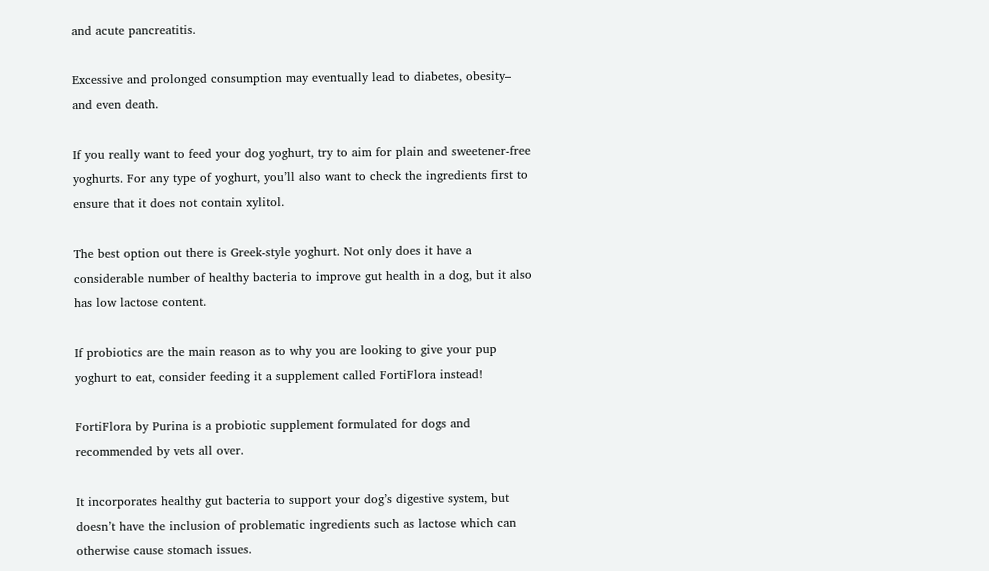and acute pancreatitis.

Excessive and prolonged consumption may eventually lead to diabetes, obesity– and even death.

If you really want to feed your dog yoghurt, try to aim for plain and sweetener-free yoghurts. For any type of yoghurt, you’ll also want to check the ingredients first to ensure that it does not contain xylitol.

The best option out there is Greek-style yoghurt. Not only does it have a considerable number of healthy bacteria to improve gut health in a dog, but it also has low lactose content.

If probiotics are the main reason as to why you are looking to give your pup yoghurt to eat, consider feeding it a supplement called FortiFlora instead!

FortiFlora by Purina is a probiotic supplement formulated for dogs and recommended by vets all over.

It incorporates healthy gut bacteria to support your dog’s digestive system, but doesn’t have the inclusion of problematic ingredients such as lactose which can otherwise cause stomach issues.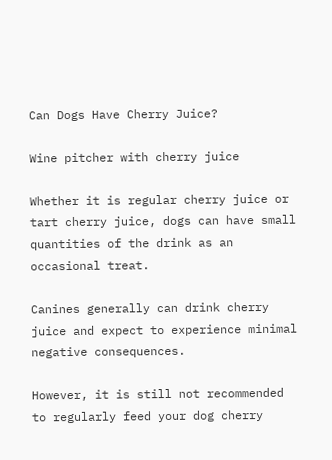Can Dogs Have Cherry Juice?

Wine pitcher with cherry juice

Whether it is regular cherry juice or tart cherry juice, dogs can have small quantities of the drink as an occasional treat.

Canines generally can drink cherry juice and expect to experience minimal negative consequences.

However, it is still not recommended to regularly feed your dog cherry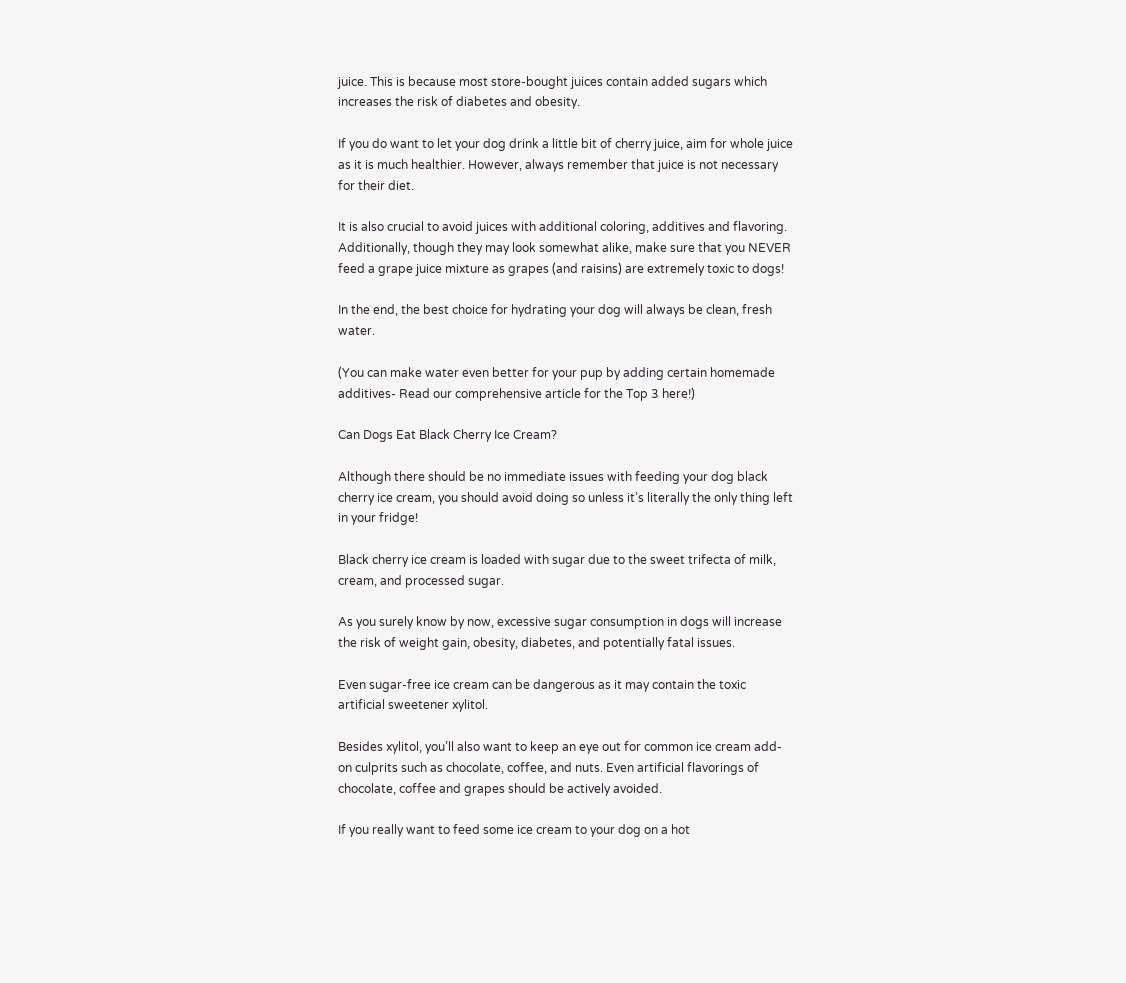juice. This is because most store-bought juices contain added sugars which increases the risk of diabetes and obesity.

If you do want to let your dog drink a little bit of cherry juice, aim for whole juice as it is much healthier. However, always remember that juice is not necessary for their diet.

It is also crucial to avoid juices with additional coloring, additives and flavoring. Additionally, though they may look somewhat alike, make sure that you NEVER feed a grape juice mixture as grapes (and raisins) are extremely toxic to dogs!

In the end, the best choice for hydrating your dog will always be clean, fresh water.

(You can make water even better for your pup by adding certain homemade additives- Read our comprehensive article for the Top 3 here!)

Can Dogs Eat Black Cherry Ice Cream?

Although there should be no immediate issues with feeding your dog black cherry ice cream, you should avoid doing so unless it’s literally the only thing left in your fridge!

Black cherry ice cream is loaded with sugar due to the sweet trifecta of milk, cream, and processed sugar.

As you surely know by now, excessive sugar consumption in dogs will increase the risk of weight gain, obesity, diabetes, and potentially fatal issues.

Even sugar-free ice cream can be dangerous as it may contain the toxic artificial sweetener xylitol.

Besides xylitol, you’ll also want to keep an eye out for common ice cream add-on culprits such as chocolate, coffee, and nuts. Even artificial flavorings of chocolate, coffee and grapes should be actively avoided.

If you really want to feed some ice cream to your dog on a hot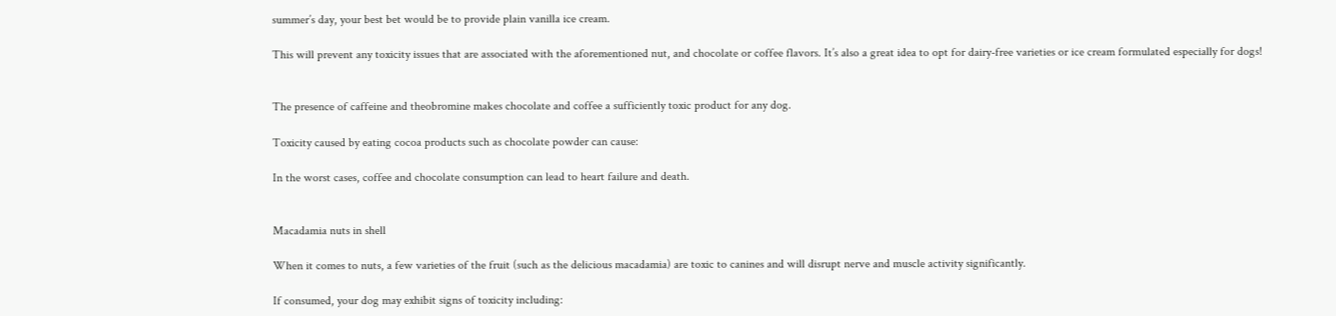summer’s day, your best bet would be to provide plain vanilla ice cream.

This will prevent any toxicity issues that are associated with the aforementioned nut, and chocolate or coffee flavors. It’s also a great idea to opt for dairy-free varieties or ice cream formulated especially for dogs!


The presence of caffeine and theobromine makes chocolate and coffee a sufficiently toxic product for any dog.

Toxicity caused by eating cocoa products such as chocolate powder can cause:

In the worst cases, coffee and chocolate consumption can lead to heart failure and death.


Macadamia nuts in shell

When it comes to nuts, a few varieties of the fruit (such as the delicious macadamia) are toxic to canines and will disrupt nerve and muscle activity significantly.

If consumed, your dog may exhibit signs of toxicity including: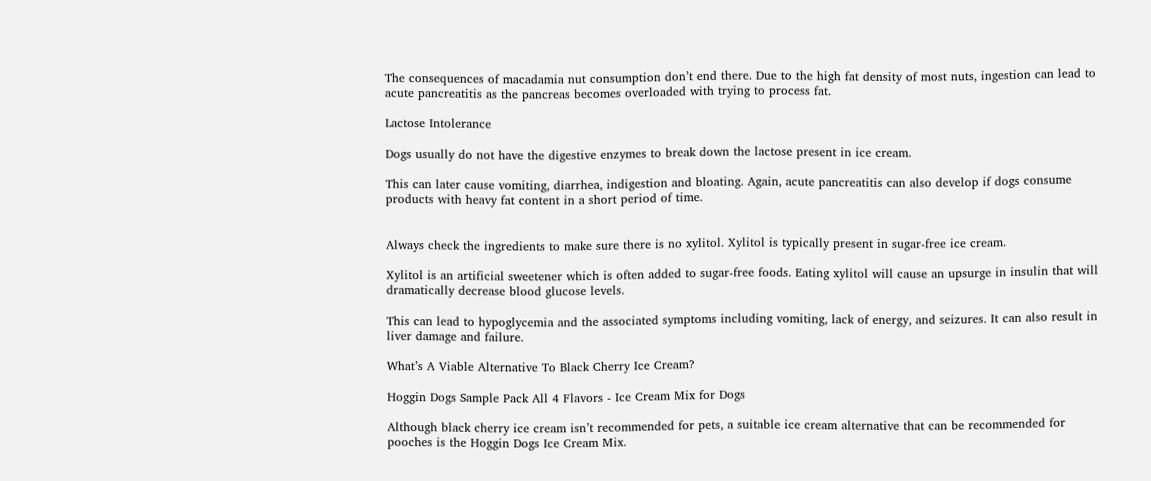The consequences of macadamia nut consumption don’t end there. Due to the high fat density of most nuts, ingestion can lead to acute pancreatitis as the pancreas becomes overloaded with trying to process fat.

Lactose Intolerance

Dogs usually do not have the digestive enzymes to break down the lactose present in ice cream.

This can later cause vomiting, diarrhea, indigestion and bloating. Again, acute pancreatitis can also develop if dogs consume products with heavy fat content in a short period of time.


Always check the ingredients to make sure there is no xylitol. Xylitol is typically present in sugar-free ice cream.

Xylitol is an artificial sweetener which is often added to sugar-free foods. Eating xylitol will cause an upsurge in insulin that will dramatically decrease blood glucose levels.

This can lead to hypoglycemia and the associated symptoms including vomiting, lack of energy, and seizures. It can also result in liver damage and failure.

What’s A Viable Alternative To Black Cherry Ice Cream?

Hoggin Dogs Sample Pack All 4 Flavors - Ice Cream Mix for Dogs

Although black cherry ice cream isn’t recommended for pets, a suitable ice cream alternative that can be recommended for pooches is the Hoggin Dogs Ice Cream Mix.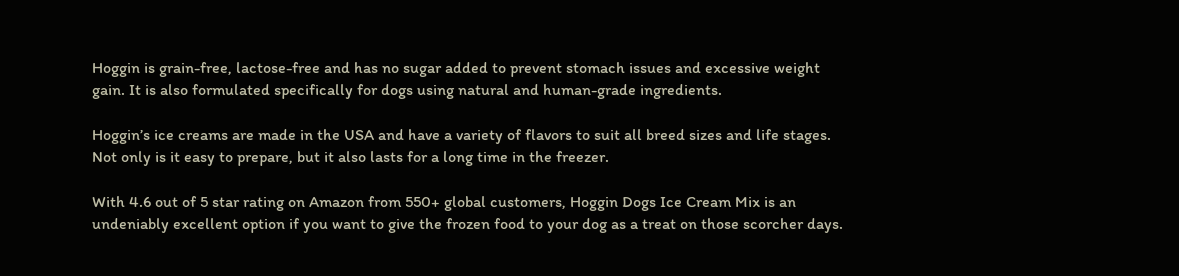Hoggin is grain-free, lactose-free and has no sugar added to prevent stomach issues and excessive weight gain. It is also formulated specifically for dogs using natural and human-grade ingredients.

Hoggin’s ice creams are made in the USA and have a variety of flavors to suit all breed sizes and life stages. Not only is it easy to prepare, but it also lasts for a long time in the freezer.

With 4.6 out of 5 star rating on Amazon from 550+ global customers, Hoggin Dogs Ice Cream Mix is an undeniably excellent option if you want to give the frozen food to your dog as a treat on those scorcher days.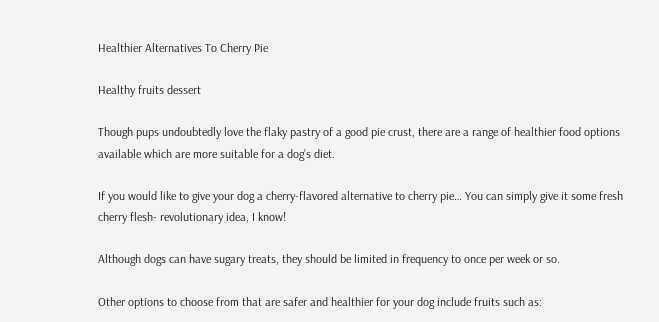Healthier Alternatives To Cherry Pie

Healthy fruits dessert

Though pups undoubtedly love the flaky pastry of a good pie crust, there are a range of healthier food options available which are more suitable for a dog’s diet.

If you would like to give your dog a cherry-flavored alternative to cherry pie… You can simply give it some fresh cherry flesh- revolutionary idea, I know!

Although dogs can have sugary treats, they should be limited in frequency to once per week or so.

Other options to choose from that are safer and healthier for your dog include fruits such as: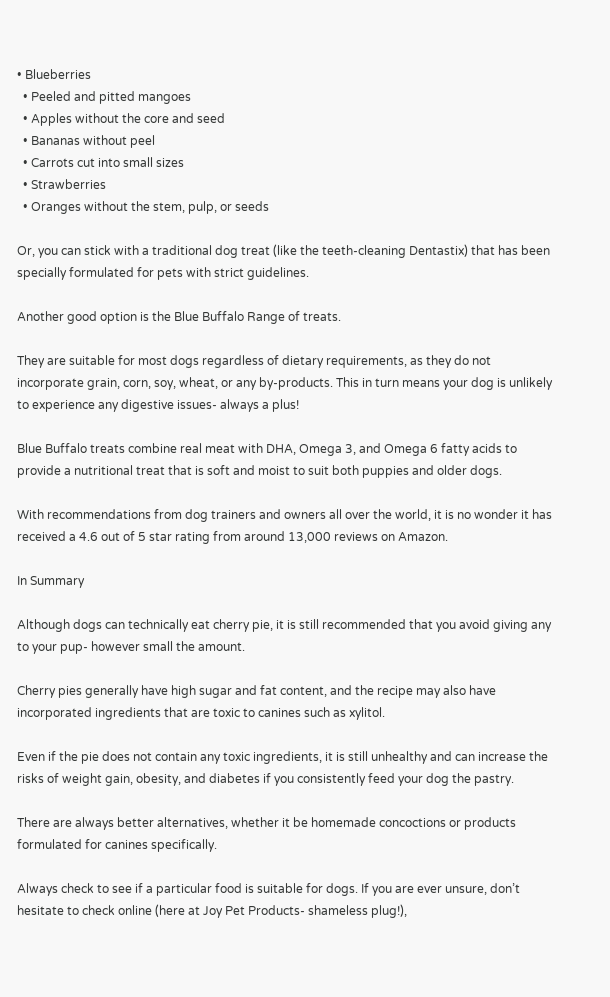• Blueberries
  • Peeled and pitted mangoes
  • Apples without the core and seed
  • Bananas without peel
  • Carrots cut into small sizes
  • Strawberries
  • Oranges without the stem, pulp, or seeds

Or, you can stick with a traditional dog treat (like the teeth-cleaning Dentastix) that has been specially formulated for pets with strict guidelines.

Another good option is the Blue Buffalo Range of treats.

They are suitable for most dogs regardless of dietary requirements, as they do not incorporate grain, corn, soy, wheat, or any by-products. This in turn means your dog is unlikely to experience any digestive issues- always a plus!

Blue Buffalo treats combine real meat with DHA, Omega 3, and Omega 6 fatty acids to provide a nutritional treat that is soft and moist to suit both puppies and older dogs.

With recommendations from dog trainers and owners all over the world, it is no wonder it has received a 4.6 out of 5 star rating from around 13,000 reviews on Amazon.

In Summary

Although dogs can technically eat cherry pie, it is still recommended that you avoid giving any to your pup- however small the amount.

Cherry pies generally have high sugar and fat content, and the recipe may also have incorporated ingredients that are toxic to canines such as xylitol.

Even if the pie does not contain any toxic ingredients, it is still unhealthy and can increase the risks of weight gain, obesity, and diabetes if you consistently feed your dog the pastry.

There are always better alternatives, whether it be homemade concoctions or products formulated for canines specifically.

Always check to see if a particular food is suitable for dogs. If you are ever unsure, don’t hesitate to check online (here at Joy Pet Products- shameless plug!),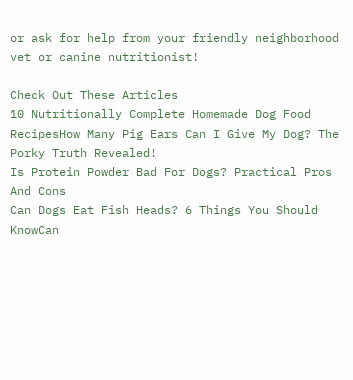or ask for help from your friendly neighborhood vet or canine nutritionist!

Check Out These Articles
10 Nutritionally Complete Homemade Dog Food RecipesHow Many Pig Ears Can I Give My Dog? The Porky Truth Revealed!
Is Protein Powder Bad For Dogs? Practical Pros And Cons
Can Dogs Eat Fish Heads? 6 Things You Should KnowCan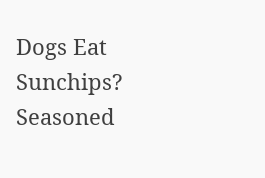Dogs Eat Sunchips? Seasoned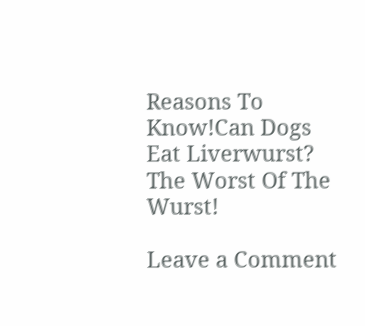Reasons To Know!Can Dogs Eat Liverwurst? The Worst Of The Wurst!

Leave a Comment